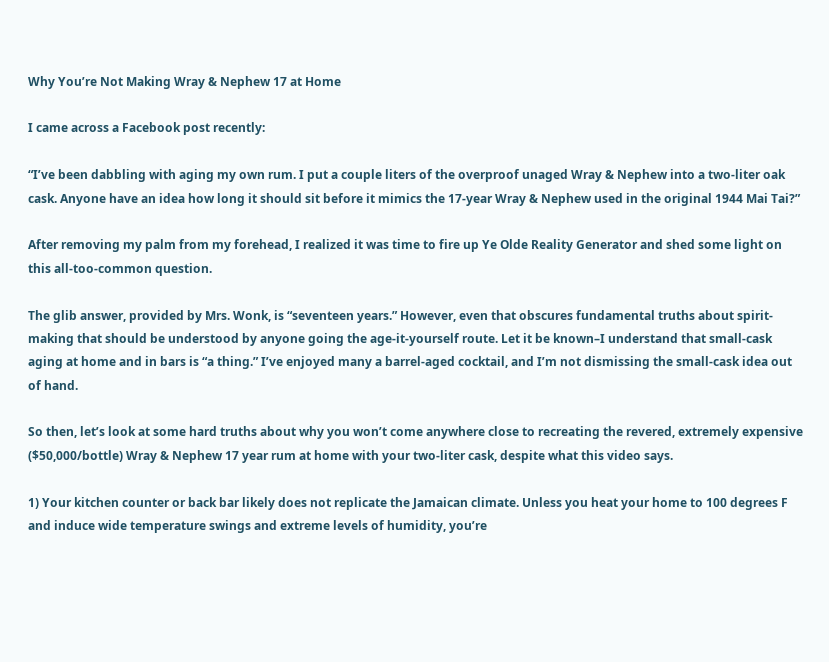Why You’re Not Making Wray & Nephew 17 at Home

I came across a Facebook post recently:

“I’ve been dabbling with aging my own rum. I put a couple liters of the overproof unaged Wray & Nephew into a two-liter oak cask. Anyone have an idea how long it should sit before it mimics the 17-year Wray & Nephew used in the original 1944 Mai Tai?”

After removing my palm from my forehead, I realized it was time to fire up Ye Olde Reality Generator and shed some light on this all-too-common question.

The glib answer, provided by Mrs. Wonk, is “seventeen years.” However, even that obscures fundamental truths about spirit-making that should be understood by anyone going the age-it-yourself route. Let it be known–I understand that small-cask aging at home and in bars is “a thing.” I’ve enjoyed many a barrel-aged cocktail, and I’m not dismissing the small-cask idea out of hand.

So then, let’s look at some hard truths about why you won’t come anywhere close to recreating the revered, extremely expensive ($50,000/bottle) Wray & Nephew 17 year rum at home with your two-liter cask, despite what this video says.

1) Your kitchen counter or back bar likely does not replicate the Jamaican climate. Unless you heat your home to 100 degrees F and induce wide temperature swings and extreme levels of humidity, you’re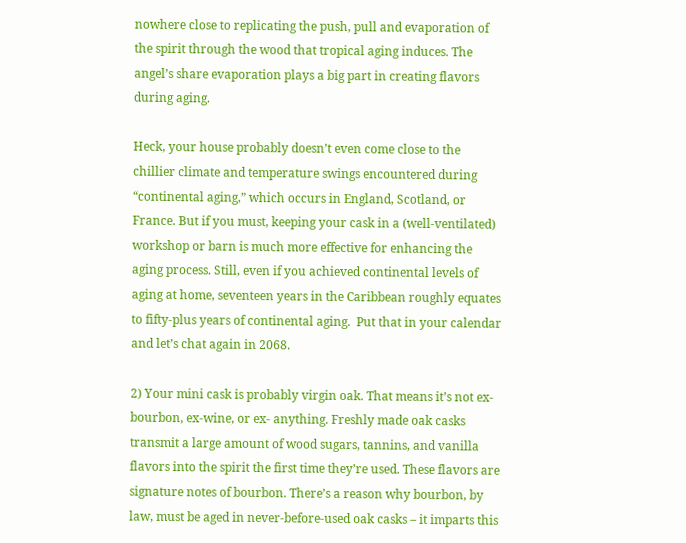nowhere close to replicating the push, pull and evaporation of the spirit through the wood that tropical aging induces. The angel’s share evaporation plays a big part in creating flavors during aging.

Heck, your house probably doesn’t even come close to the chillier climate and temperature swings encountered during “continental aging,” which occurs in England, Scotland, or France. But if you must, keeping your cask in a (well-ventilated) workshop or barn is much more effective for enhancing the aging process. Still, even if you achieved continental levels of aging at home, seventeen years in the Caribbean roughly equates to fifty-plus years of continental aging.  Put that in your calendar and let’s chat again in 2068.

2) Your mini cask is probably virgin oak. That means it’s not ex-bourbon, ex-wine, or ex- anything. Freshly made oak casks transmit a large amount of wood sugars, tannins, and vanilla flavors into the spirit the first time they’re used. These flavors are signature notes of bourbon. There’s a reason why bourbon, by law, must be aged in never-before-used oak casks – it imparts this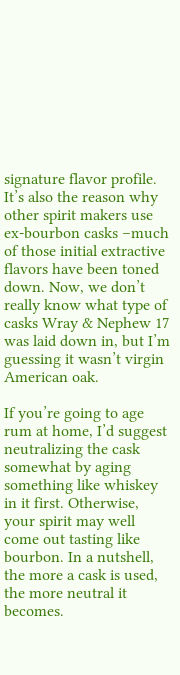signature flavor profile. It’s also the reason why other spirit makers use ex-bourbon casks –much of those initial extractive flavors have been toned down. Now, we don’t really know what type of casks Wray & Nephew 17 was laid down in, but I’m guessing it wasn’t virgin American oak.

If you’re going to age rum at home, I’d suggest neutralizing the cask somewhat by aging something like whiskey in it first. Otherwise, your spirit may well come out tasting like bourbon. In a nutshell, the more a cask is used, the more neutral it becomes.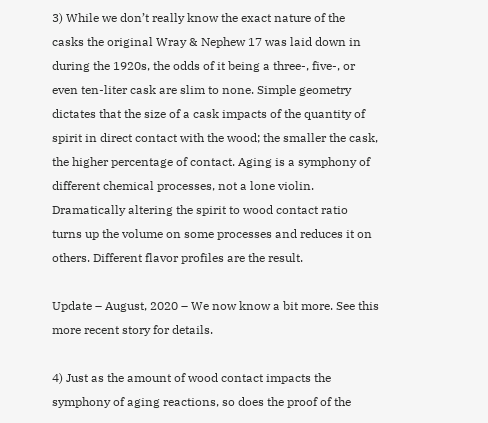3) While we don’t really know the exact nature of the casks the original Wray & Nephew 17 was laid down in during the 1920s, the odds of it being a three-, five-, or even ten-liter cask are slim to none. Simple geometry dictates that the size of a cask impacts of the quantity of spirit in direct contact with the wood; the smaller the cask, the higher percentage of contact. Aging is a symphony of different chemical processes, not a lone violin. Dramatically altering the spirit to wood contact ratio turns up the volume on some processes and reduces it on others. Different flavor profiles are the result.

Update – August, 2020 – We now know a bit more. See this more recent story for details.

4) Just as the amount of wood contact impacts the symphony of aging reactions, so does the proof of the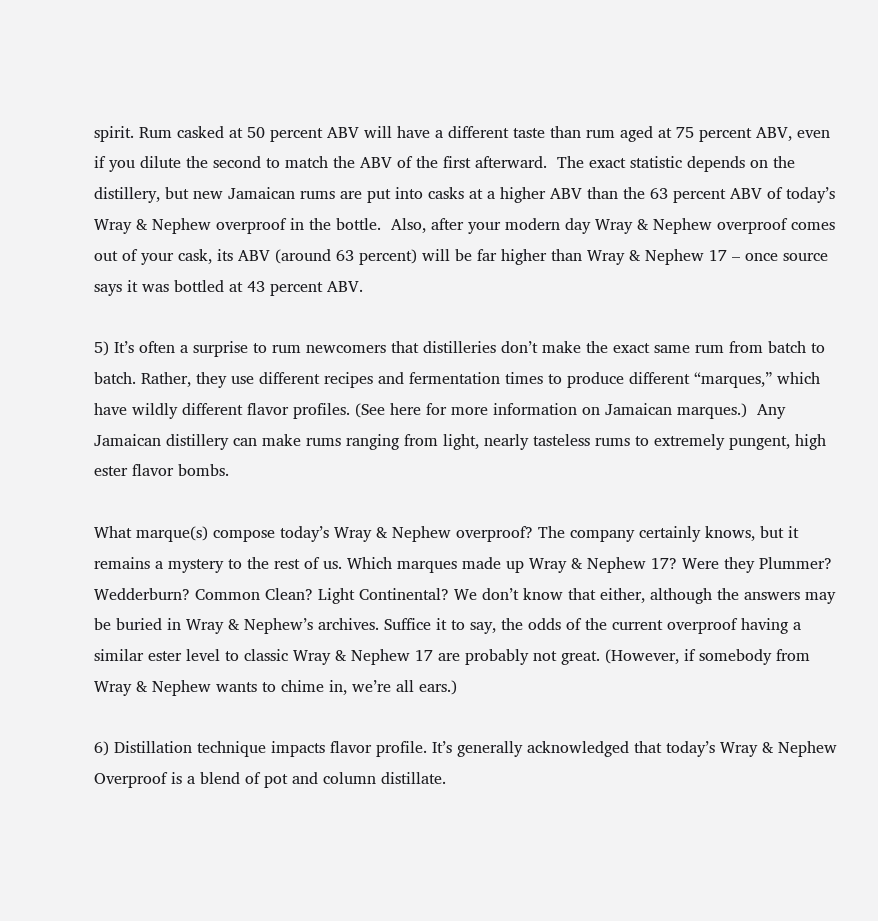spirit. Rum casked at 50 percent ABV will have a different taste than rum aged at 75 percent ABV, even if you dilute the second to match the ABV of the first afterward.  The exact statistic depends on the distillery, but new Jamaican rums are put into casks at a higher ABV than the 63 percent ABV of today’s Wray & Nephew overproof in the bottle.  Also, after your modern day Wray & Nephew overproof comes out of your cask, its ABV (around 63 percent) will be far higher than Wray & Nephew 17 – once source says it was bottled at 43 percent ABV.

5) It’s often a surprise to rum newcomers that distilleries don’t make the exact same rum from batch to batch. Rather, they use different recipes and fermentation times to produce different “marques,” which have wildly different flavor profiles. (See here for more information on Jamaican marques.)  Any Jamaican distillery can make rums ranging from light, nearly tasteless rums to extremely pungent, high ester flavor bombs.

What marque(s) compose today’s Wray & Nephew overproof? The company certainly knows, but it remains a mystery to the rest of us. Which marques made up Wray & Nephew 17? Were they Plummer? Wedderburn? Common Clean? Light Continental? We don’t know that either, although the answers may be buried in Wray & Nephew’s archives. Suffice it to say, the odds of the current overproof having a similar ester level to classic Wray & Nephew 17 are probably not great. (However, if somebody from Wray & Nephew wants to chime in, we’re all ears.)

6) Distillation technique impacts flavor profile. It’s generally acknowledged that today’s Wray & Nephew Overproof is a blend of pot and column distillate.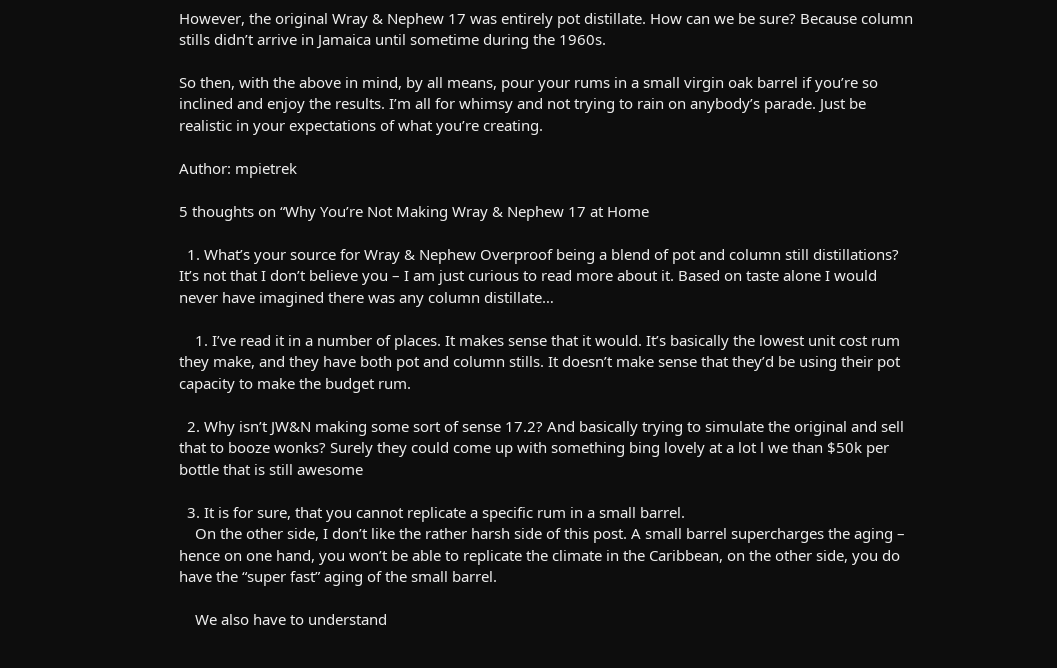However, the original Wray & Nephew 17 was entirely pot distillate. How can we be sure? Because column stills didn’t arrive in Jamaica until sometime during the 1960s.

So then, with the above in mind, by all means, pour your rums in a small virgin oak barrel if you’re so inclined and enjoy the results. I’m all for whimsy and not trying to rain on anybody’s parade. Just be realistic in your expectations of what you’re creating.

Author: mpietrek

5 thoughts on “Why You’re Not Making Wray & Nephew 17 at Home

  1. What’s your source for Wray & Nephew Overproof being a blend of pot and column still distillations? It’s not that I don’t believe you – I am just curious to read more about it. Based on taste alone I would never have imagined there was any column distillate…

    1. I’ve read it in a number of places. It makes sense that it would. It’s basically the lowest unit cost rum they make, and they have both pot and column stills. It doesn’t make sense that they’d be using their pot capacity to make the budget rum.

  2. Why isn’t JW&N making some sort of sense 17.2? And basically trying to simulate the original and sell that to booze wonks? Surely they could come up with something bing lovely at a lot l we than $50k per bottle that is still awesome

  3. It is for sure, that you cannot replicate a specific rum in a small barrel.
    On the other side, I don’t like the rather harsh side of this post. A small barrel supercharges the aging – hence on one hand, you won’t be able to replicate the climate in the Caribbean, on the other side, you do have the “super fast” aging of the small barrel.

    We also have to understand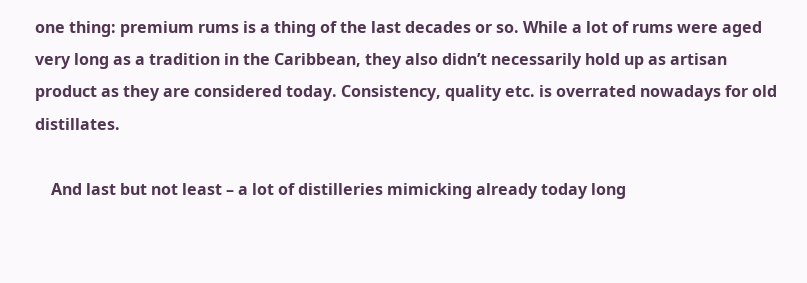one thing: premium rums is a thing of the last decades or so. While a lot of rums were aged very long as a tradition in the Caribbean, they also didn’t necessarily hold up as artisan product as they are considered today. Consistency, quality etc. is overrated nowadays for old distillates.

    And last but not least – a lot of distilleries mimicking already today long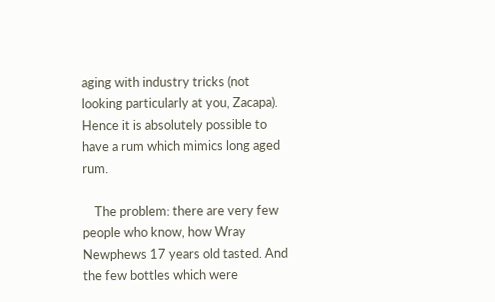aging with industry tricks (not looking particularly at you, Zacapa). Hence it is absolutely possible to have a rum which mimics long aged rum.

    The problem: there are very few people who know, how Wray Newphews 17 years old tasted. And the few bottles which were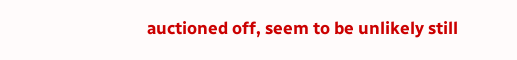auctioned off, seem to be unlikely still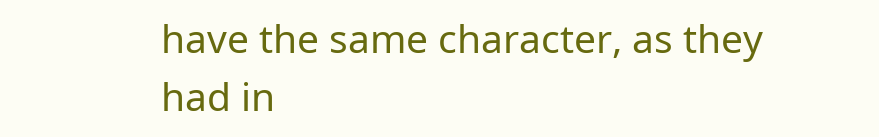have the same character, as they had in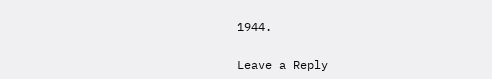1944.

Leave a Reply